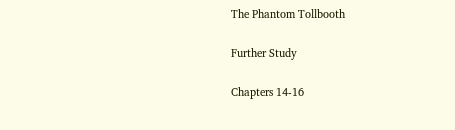The Phantom Tollbooth

Further Study

Chapters 14-16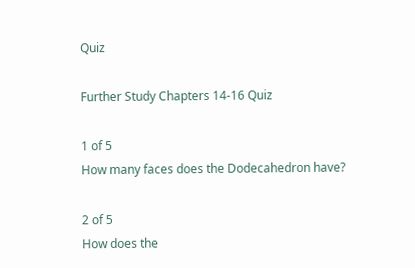Quiz

Further Study Chapters 14-16 Quiz

1 of 5
How many faces does the Dodecahedron have?

2 of 5
How does the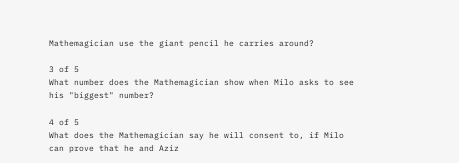Mathemagician use the giant pencil he carries around?

3 of 5
What number does the Mathemagician show when Milo asks to see his "biggest" number?

4 of 5
What does the Mathemagician say he will consent to, if Milo can prove that he and Aziz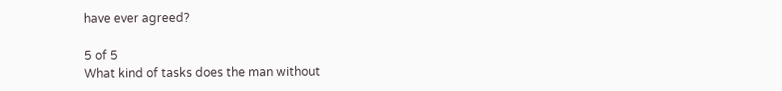have ever agreed?

5 of 5
What kind of tasks does the man without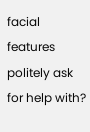facial features politely ask for help with?